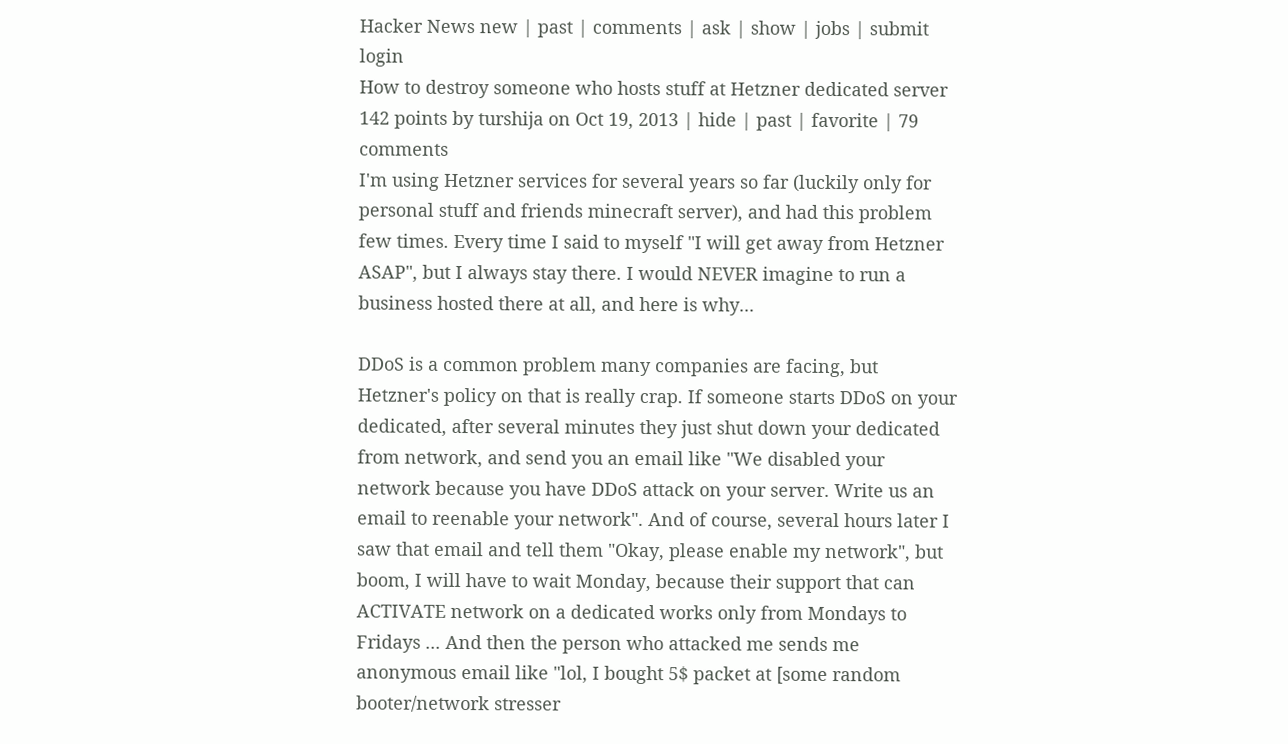Hacker News new | past | comments | ask | show | jobs | submit login
How to destroy someone who hosts stuff at Hetzner dedicated server
142 points by turshija on Oct 19, 2013 | hide | past | favorite | 79 comments
I'm using Hetzner services for several years so far (luckily only for personal stuff and friends minecraft server), and had this problem few times. Every time I said to myself "I will get away from Hetzner ASAP", but I always stay there. I would NEVER imagine to run a business hosted there at all, and here is why...

DDoS is a common problem many companies are facing, but Hetzner's policy on that is really crap. If someone starts DDoS on your dedicated, after several minutes they just shut down your dedicated from network, and send you an email like "We disabled your network because you have DDoS attack on your server. Write us an email to reenable your network". And of course, several hours later I saw that email and tell them "Okay, please enable my network", but boom, I will have to wait Monday, because their support that can ACTIVATE network on a dedicated works only from Mondays to Fridays ... And then the person who attacked me sends me anonymous email like "lol, I bought 5$ packet at [some random booter/network stresser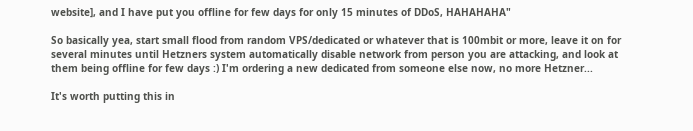website], and I have put you offline for few days for only 15 minutes of DDoS, HAHAHAHA"

So basically yea, start small flood from random VPS/dedicated or whatever that is 100mbit or more, leave it on for several minutes until Hetzners system automatically disable network from person you are attacking, and look at them being offline for few days :) I'm ordering a new dedicated from someone else now, no more Hetzner...

It's worth putting this in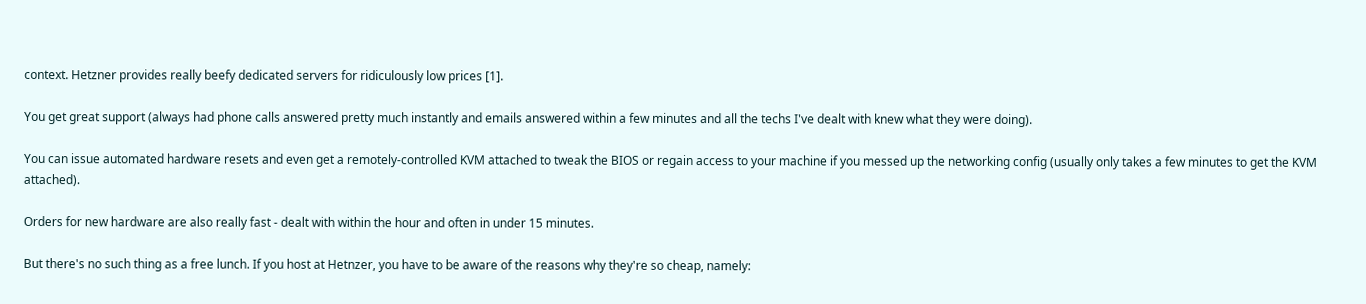context. Hetzner provides really beefy dedicated servers for ridiculously low prices [1].

You get great support (always had phone calls answered pretty much instantly and emails answered within a few minutes and all the techs I've dealt with knew what they were doing).

You can issue automated hardware resets and even get a remotely-controlled KVM attached to tweak the BIOS or regain access to your machine if you messed up the networking config (usually only takes a few minutes to get the KVM attached).

Orders for new hardware are also really fast - dealt with within the hour and often in under 15 minutes.

But there's no such thing as a free lunch. If you host at Hetnzer, you have to be aware of the reasons why they're so cheap, namely: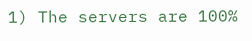1) The servers are 100%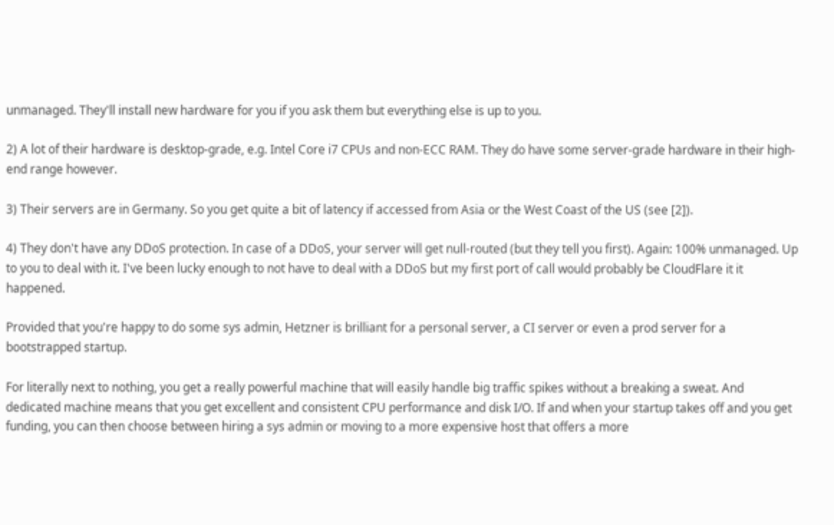unmanaged. They'll install new hardware for you if you ask them but everything else is up to you.

2) A lot of their hardware is desktop-grade, e.g. Intel Core i7 CPUs and non-ECC RAM. They do have some server-grade hardware in their high-end range however.

3) Their servers are in Germany. So you get quite a bit of latency if accessed from Asia or the West Coast of the US (see [2]).

4) They don't have any DDoS protection. In case of a DDoS, your server will get null-routed (but they tell you first). Again: 100% unmanaged. Up to you to deal with it. I've been lucky enough to not have to deal with a DDoS but my first port of call would probably be CloudFlare it it happened.

Provided that you're happy to do some sys admin, Hetzner is brilliant for a personal server, a CI server or even a prod server for a bootstrapped startup.

For literally next to nothing, you get a really powerful machine that will easily handle big traffic spikes without a breaking a sweat. And dedicated machine means that you get excellent and consistent CPU performance and disk I/O. If and when your startup takes off and you get funding, you can then choose between hiring a sys admin or moving to a more expensive host that offers a more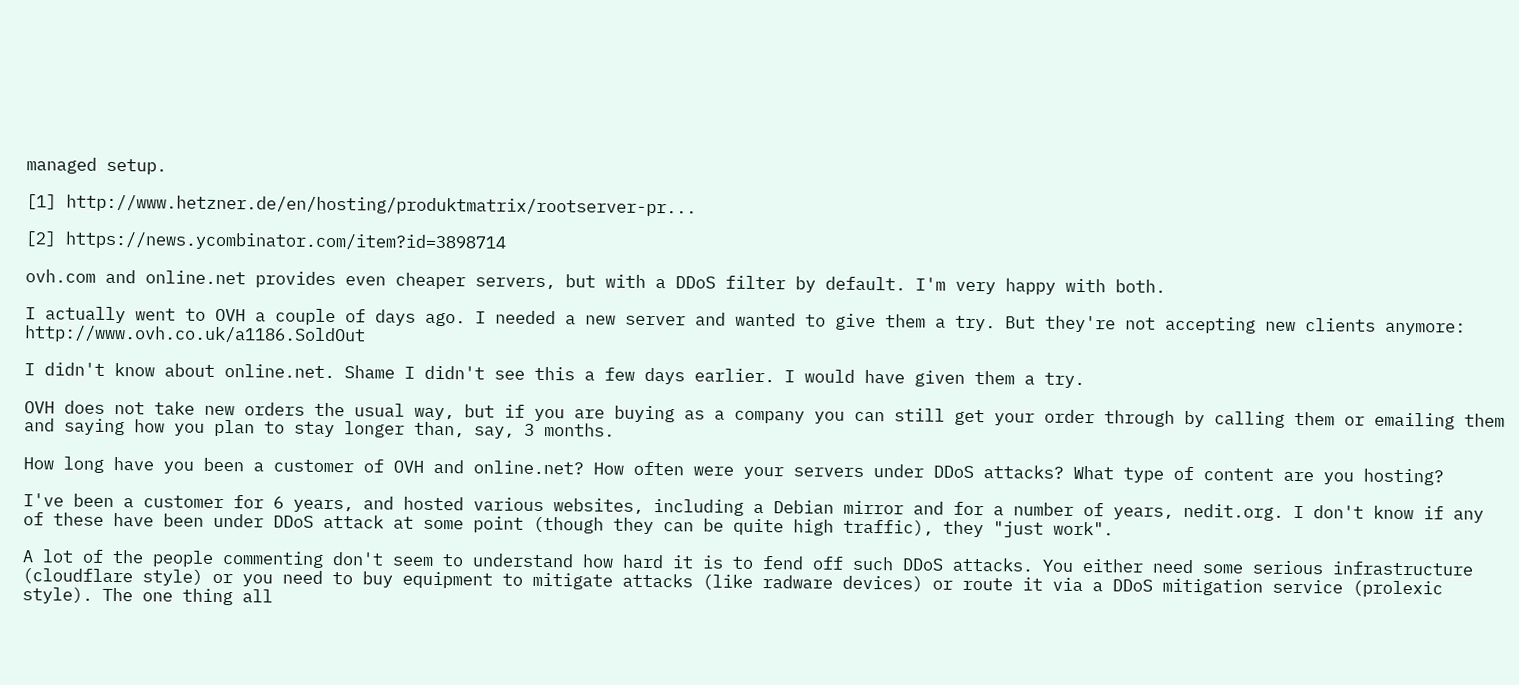managed setup.

[1] http://www.hetzner.de/en/hosting/produktmatrix/rootserver-pr...

[2] https://news.ycombinator.com/item?id=3898714

ovh.com and online.net provides even cheaper servers, but with a DDoS filter by default. I'm very happy with both.

I actually went to OVH a couple of days ago. I needed a new server and wanted to give them a try. But they're not accepting new clients anymore: http://www.ovh.co.uk/a1186.SoldOut

I didn't know about online.net. Shame I didn't see this a few days earlier. I would have given them a try.

OVH does not take new orders the usual way, but if you are buying as a company you can still get your order through by calling them or emailing them and saying how you plan to stay longer than, say, 3 months.

How long have you been a customer of OVH and online.net? How often were your servers under DDoS attacks? What type of content are you hosting?

I've been a customer for 6 years, and hosted various websites, including a Debian mirror and for a number of years, nedit.org. I don't know if any of these have been under DDoS attack at some point (though they can be quite high traffic), they "just work".

A lot of the people commenting don't seem to understand how hard it is to fend off such DDoS attacks. You either need some serious infrastructure (cloudflare style) or you need to buy equipment to mitigate attacks (like radware devices) or route it via a DDoS mitigation service (prolexic style). The one thing all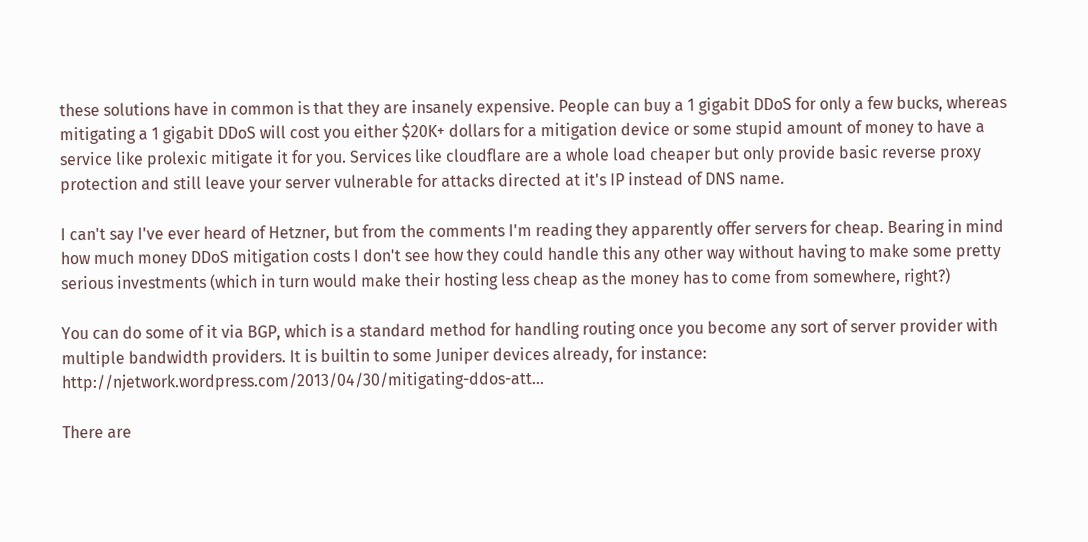these solutions have in common is that they are insanely expensive. People can buy a 1 gigabit DDoS for only a few bucks, whereas mitigating a 1 gigabit DDoS will cost you either $20K+ dollars for a mitigation device or some stupid amount of money to have a service like prolexic mitigate it for you. Services like cloudflare are a whole load cheaper but only provide basic reverse proxy protection and still leave your server vulnerable for attacks directed at it's IP instead of DNS name.

I can't say I've ever heard of Hetzner, but from the comments I'm reading they apparently offer servers for cheap. Bearing in mind how much money DDoS mitigation costs I don't see how they could handle this any other way without having to make some pretty serious investments (which in turn would make their hosting less cheap as the money has to come from somewhere, right?)

You can do some of it via BGP, which is a standard method for handling routing once you become any sort of server provider with multiple bandwidth providers. It is builtin to some Juniper devices already, for instance: http://njetwork.wordpress.com/2013/04/30/mitigating-ddos-att...

There are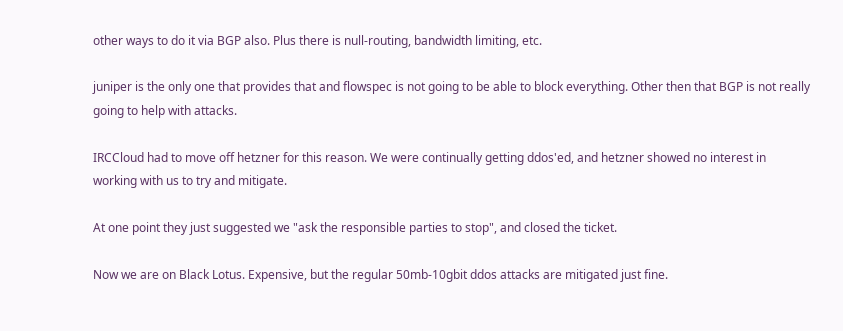other ways to do it via BGP also. Plus there is null-routing, bandwidth limiting, etc.

juniper is the only one that provides that and flowspec is not going to be able to block everything. Other then that BGP is not really going to help with attacks.

IRCCloud had to move off hetzner for this reason. We were continually getting ddos'ed, and hetzner showed no interest in working with us to try and mitigate.

At one point they just suggested we "ask the responsible parties to stop", and closed the ticket.

Now we are on Black Lotus. Expensive, but the regular 50mb-10gbit ddos attacks are mitigated just fine.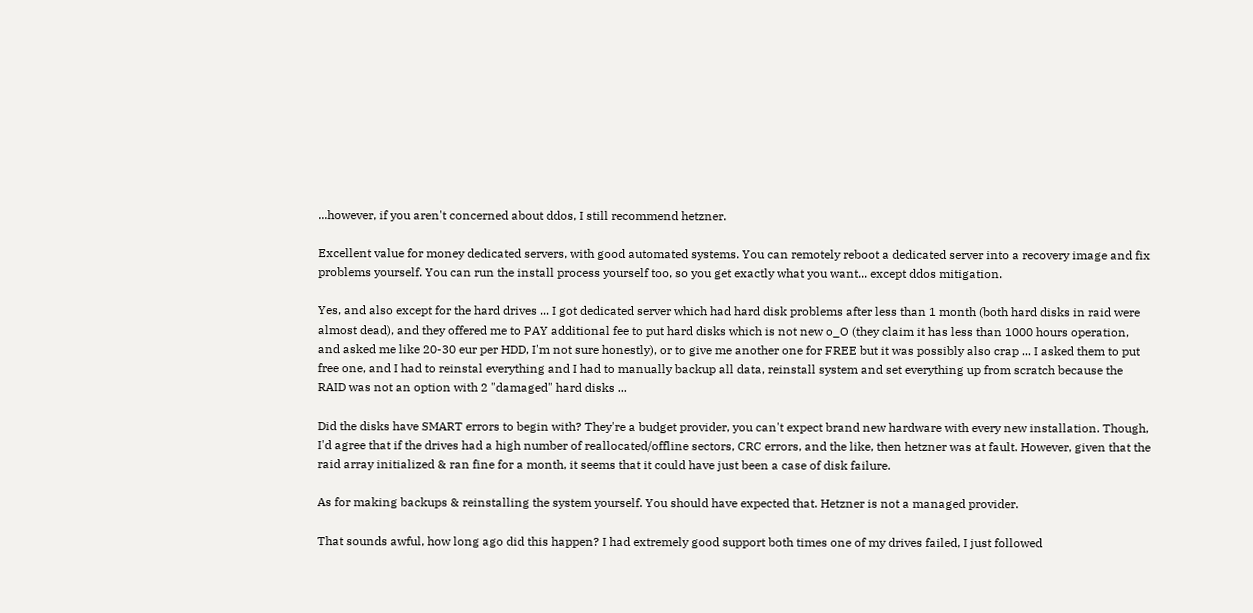...however, if you aren't concerned about ddos, I still recommend hetzner.

Excellent value for money dedicated servers, with good automated systems. You can remotely reboot a dedicated server into a recovery image and fix problems yourself. You can run the install process yourself too, so you get exactly what you want... except ddos mitigation.

Yes, and also except for the hard drives ... I got dedicated server which had hard disk problems after less than 1 month (both hard disks in raid were almost dead), and they offered me to PAY additional fee to put hard disks which is not new o_O (they claim it has less than 1000 hours operation, and asked me like 20-30 eur per HDD, I'm not sure honestly), or to give me another one for FREE but it was possibly also crap ... I asked them to put free one, and I had to reinstal everything and I had to manually backup all data, reinstall system and set everything up from scratch because the RAID was not an option with 2 "damaged" hard disks ...

Did the disks have SMART errors to begin with? They're a budget provider, you can't expect brand new hardware with every new installation. Though, I'd agree that if the drives had a high number of reallocated/offline sectors, CRC errors, and the like, then hetzner was at fault. However, given that the raid array initialized & ran fine for a month, it seems that it could have just been a case of disk failure.

As for making backups & reinstalling the system yourself. You should have expected that. Hetzner is not a managed provider.

That sounds awful, how long ago did this happen? I had extremely good support both times one of my drives failed, I just followed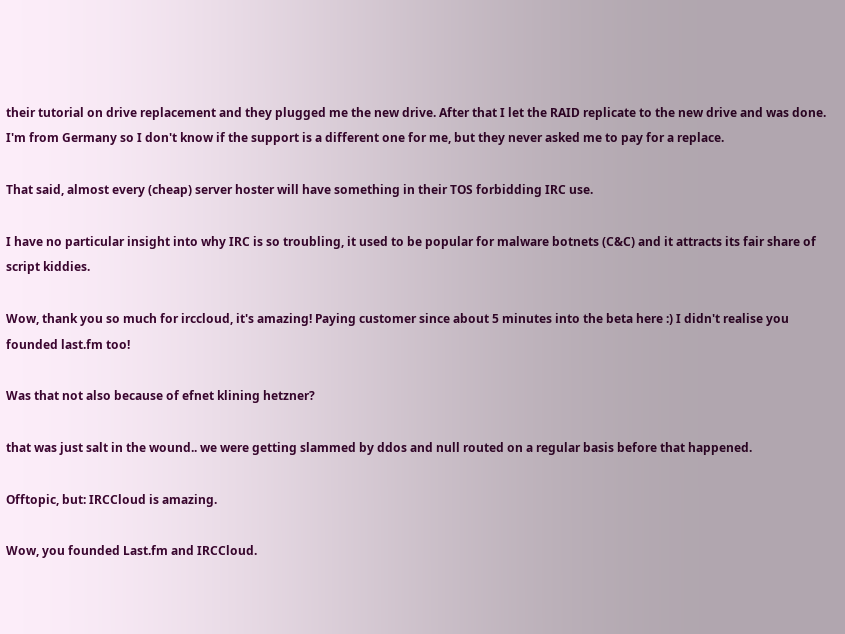their tutorial on drive replacement and they plugged me the new drive. After that I let the RAID replicate to the new drive and was done. I'm from Germany so I don't know if the support is a different one for me, but they never asked me to pay for a replace.

That said, almost every (cheap) server hoster will have something in their TOS forbidding IRC use.

I have no particular insight into why IRC is so troubling, it used to be popular for malware botnets (C&C) and it attracts its fair share of script kiddies.

Wow, thank you so much for irccloud, it's amazing! Paying customer since about 5 minutes into the beta here :) I didn't realise you founded last.fm too!

Was that not also because of efnet klining hetzner?

that was just salt in the wound.. we were getting slammed by ddos and null routed on a regular basis before that happened.

Offtopic, but: IRCCloud is amazing.

Wow, you founded Last.fm and IRCCloud.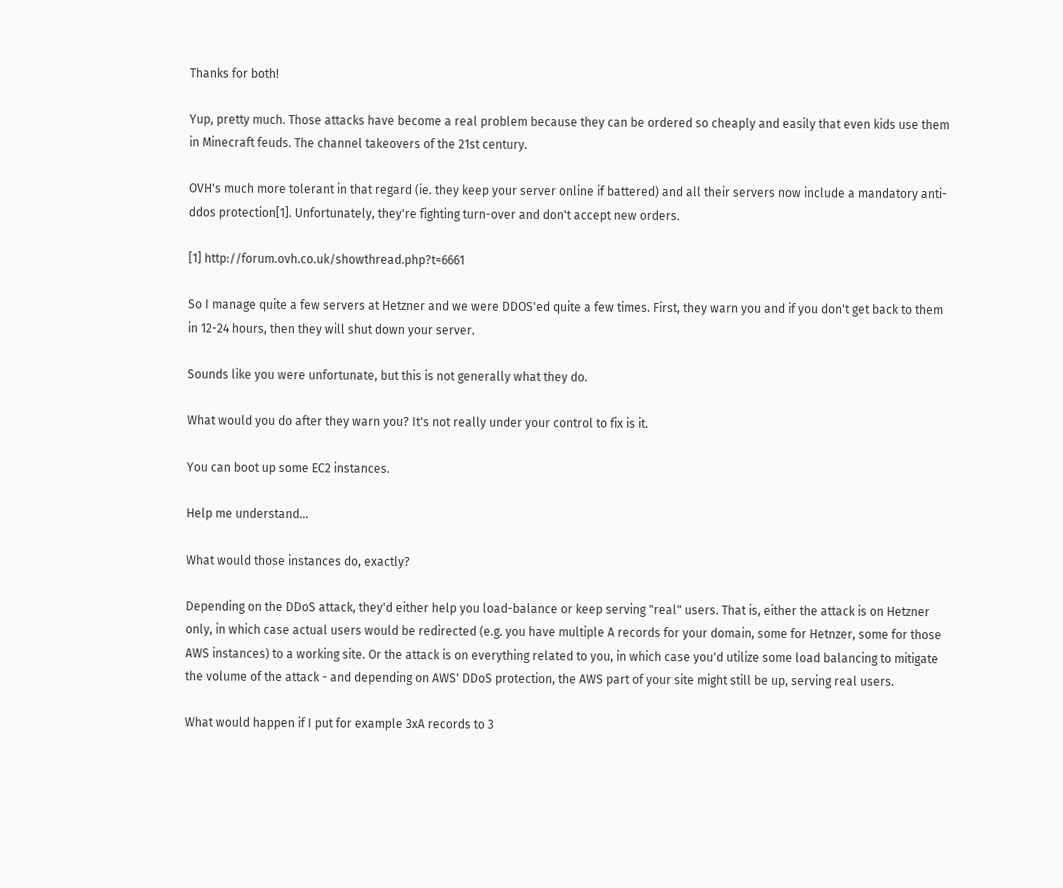Thanks for both!

Yup, pretty much. Those attacks have become a real problem because they can be ordered so cheaply and easily that even kids use them in Minecraft feuds. The channel takeovers of the 21st century.

OVH's much more tolerant in that regard (ie. they keep your server online if battered) and all their servers now include a mandatory anti-ddos protection[1]. Unfortunately, they're fighting turn-over and don't accept new orders.

[1] http://forum.ovh.co.uk/showthread.php?t=6661

So I manage quite a few servers at Hetzner and we were DDOS'ed quite a few times. First, they warn you and if you don't get back to them in 12-24 hours, then they will shut down your server.

Sounds like you were unfortunate, but this is not generally what they do.

What would you do after they warn you? It's not really under your control to fix is it.

You can boot up some EC2 instances.

Help me understand...

What would those instances do, exactly?

Depending on the DDoS attack, they'd either help you load-balance or keep serving "real" users. That is, either the attack is on Hetzner only, in which case actual users would be redirected (e.g. you have multiple A records for your domain, some for Hetnzer, some for those AWS instances) to a working site. Or the attack is on everything related to you, in which case you'd utilize some load balancing to mitigate the volume of the attack - and depending on AWS' DDoS protection, the AWS part of your site might still be up, serving real users.

What would happen if I put for example 3xA records to 3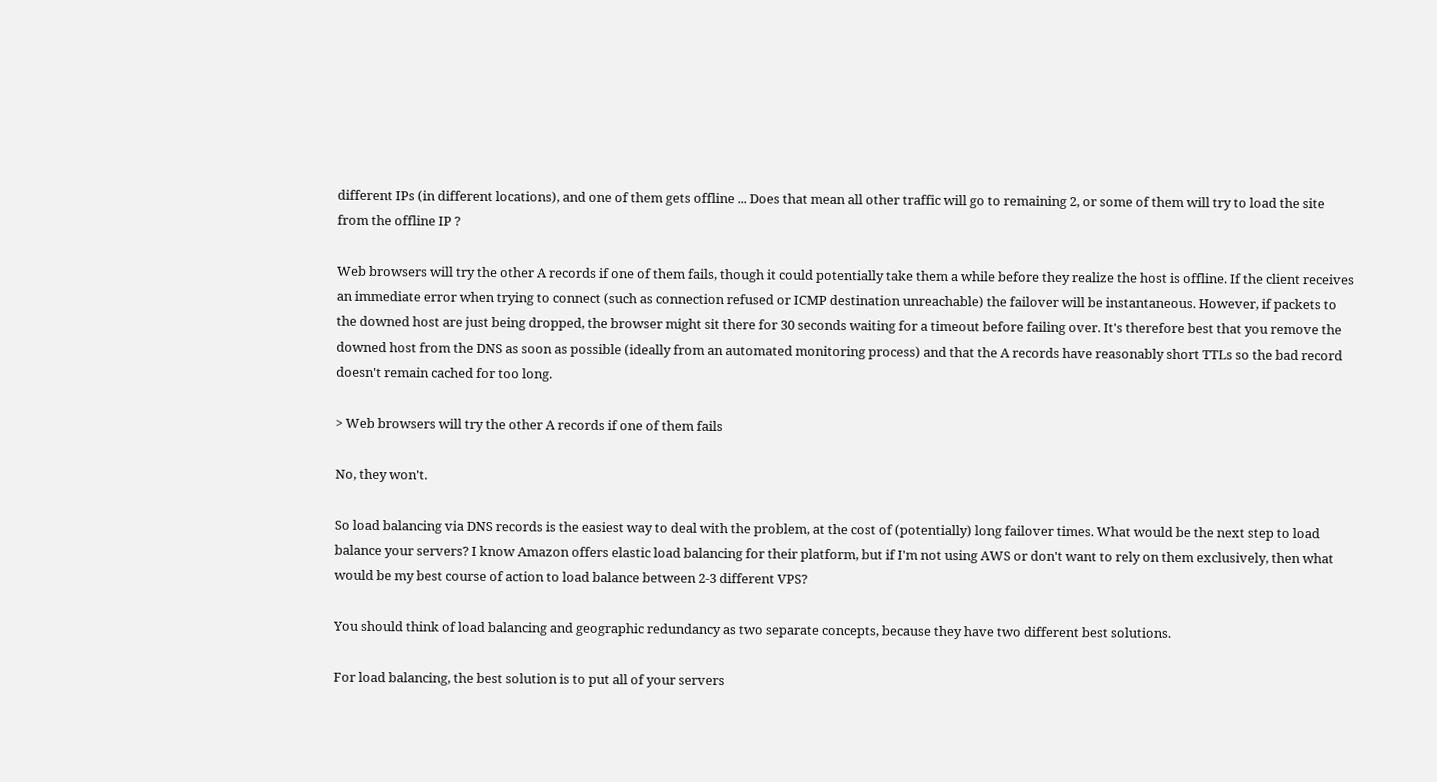different IPs (in different locations), and one of them gets offline ... Does that mean all other traffic will go to remaining 2, or some of them will try to load the site from the offline IP ?

Web browsers will try the other A records if one of them fails, though it could potentially take them a while before they realize the host is offline. If the client receives an immediate error when trying to connect (such as connection refused or ICMP destination unreachable) the failover will be instantaneous. However, if packets to the downed host are just being dropped, the browser might sit there for 30 seconds waiting for a timeout before failing over. It's therefore best that you remove the downed host from the DNS as soon as possible (ideally from an automated monitoring process) and that the A records have reasonably short TTLs so the bad record doesn't remain cached for too long.

> Web browsers will try the other A records if one of them fails

No, they won't.

So load balancing via DNS records is the easiest way to deal with the problem, at the cost of (potentially) long failover times. What would be the next step to load balance your servers? I know Amazon offers elastic load balancing for their platform, but if I'm not using AWS or don't want to rely on them exclusively, then what would be my best course of action to load balance between 2-3 different VPS?

You should think of load balancing and geographic redundancy as two separate concepts, because they have two different best solutions.

For load balancing, the best solution is to put all of your servers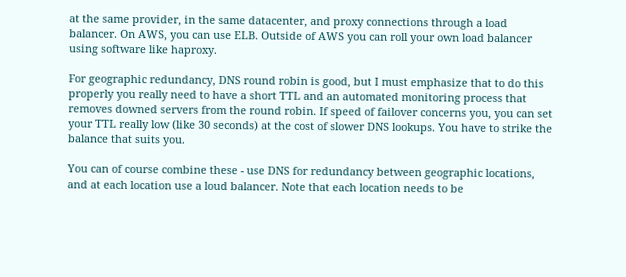at the same provider, in the same datacenter, and proxy connections through a load balancer. On AWS, you can use ELB. Outside of AWS you can roll your own load balancer using software like haproxy.

For geographic redundancy, DNS round robin is good, but I must emphasize that to do this properly you really need to have a short TTL and an automated monitoring process that removes downed servers from the round robin. If speed of failover concerns you, you can set your TTL really low (like 30 seconds) at the cost of slower DNS lookups. You have to strike the balance that suits you.

You can of course combine these - use DNS for redundancy between geographic locations, and at each location use a loud balancer. Note that each location needs to be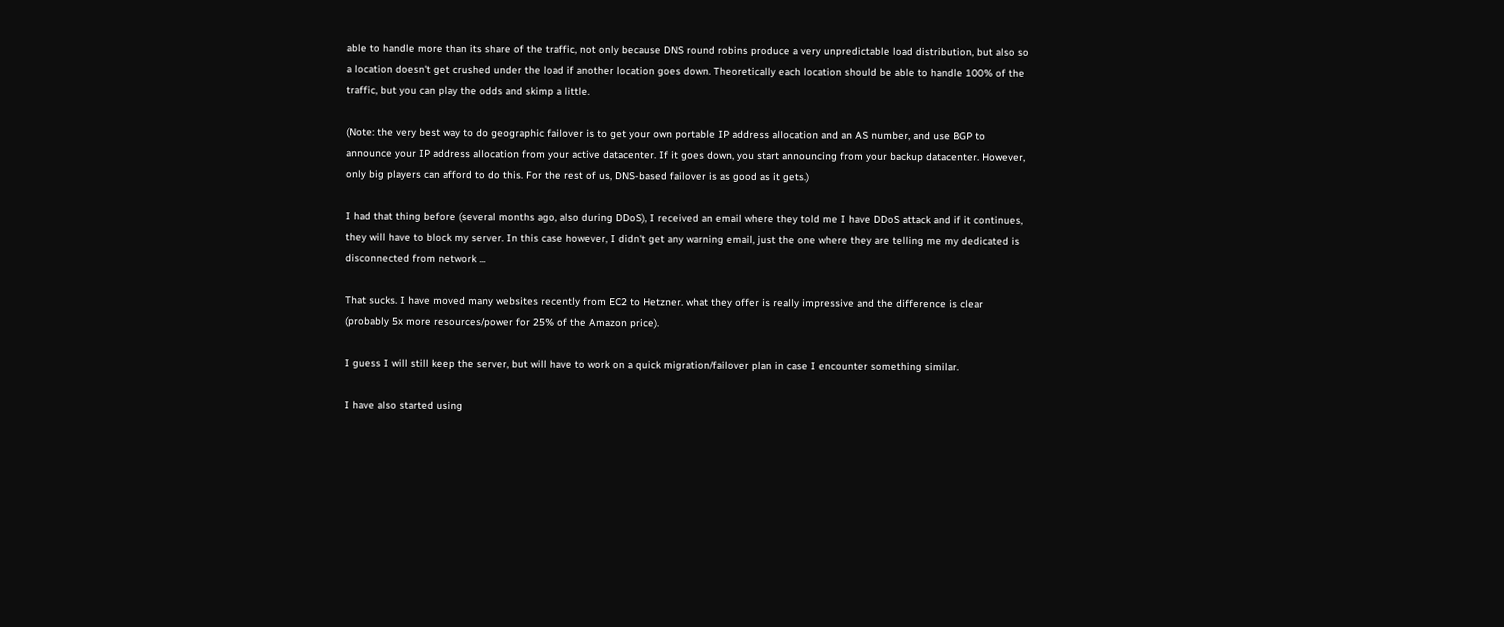able to handle more than its share of the traffic, not only because DNS round robins produce a very unpredictable load distribution, but also so a location doesn't get crushed under the load if another location goes down. Theoretically each location should be able to handle 100% of the traffic, but you can play the odds and skimp a little.

(Note: the very best way to do geographic failover is to get your own portable IP address allocation and an AS number, and use BGP to announce your IP address allocation from your active datacenter. If it goes down, you start announcing from your backup datacenter. However, only big players can afford to do this. For the rest of us, DNS-based failover is as good as it gets.)

I had that thing before (several months ago, also during DDoS), I received an email where they told me I have DDoS attack and if it continues, they will have to block my server. In this case however, I didn't get any warning email, just the one where they are telling me my dedicated is disconnected from network ...

That sucks. I have moved many websites recently from EC2 to Hetzner. what they offer is really impressive and the difference is clear (probably 5x more resources/power for 25% of the Amazon price).

I guess I will still keep the server, but will have to work on a quick migration/failover plan in case I encounter something similar.

I have also started using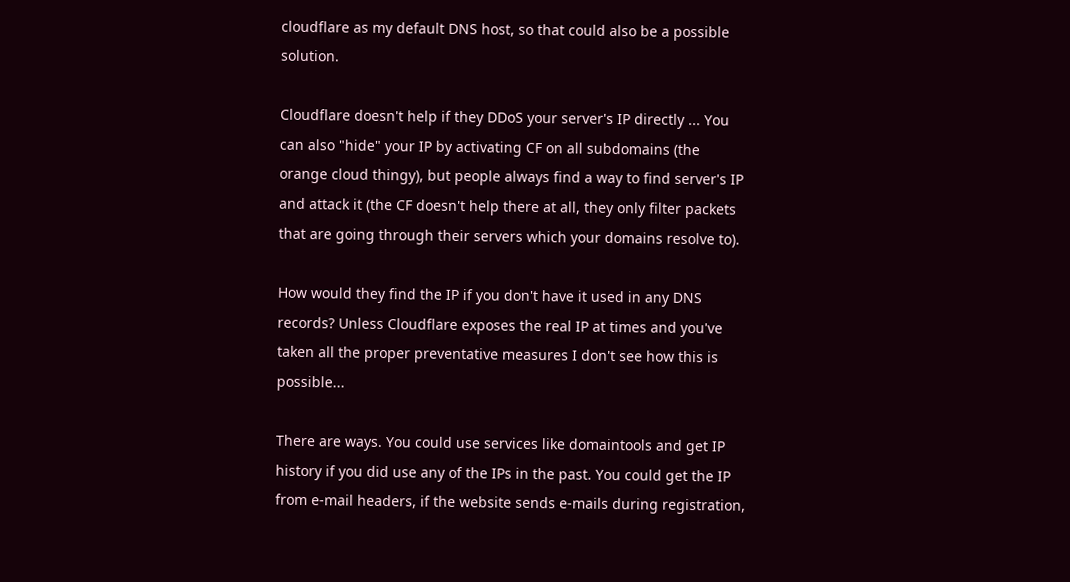cloudflare as my default DNS host, so that could also be a possible solution.

Cloudflare doesn't help if they DDoS your server's IP directly ... You can also "hide" your IP by activating CF on all subdomains (the orange cloud thingy), but people always find a way to find server's IP and attack it (the CF doesn't help there at all, they only filter packets that are going through their servers which your domains resolve to).

How would they find the IP if you don't have it used in any DNS records? Unless Cloudflare exposes the real IP at times and you've taken all the proper preventative measures I don't see how this is possible...

There are ways. You could use services like domaintools and get IP history if you did use any of the IPs in the past. You could get the IP from e-mail headers, if the website sends e-mails during registration,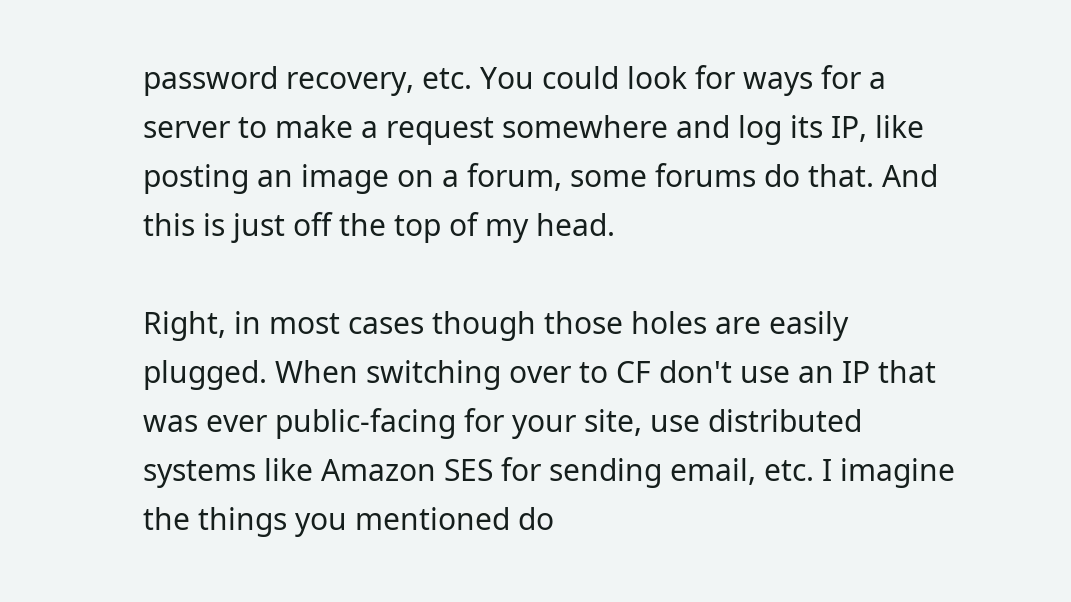password recovery, etc. You could look for ways for a server to make a request somewhere and log its IP, like posting an image on a forum, some forums do that. And this is just off the top of my head.

Right, in most cases though those holes are easily plugged. When switching over to CF don't use an IP that was ever public-facing for your site, use distributed systems like Amazon SES for sending email, etc. I imagine the things you mentioned do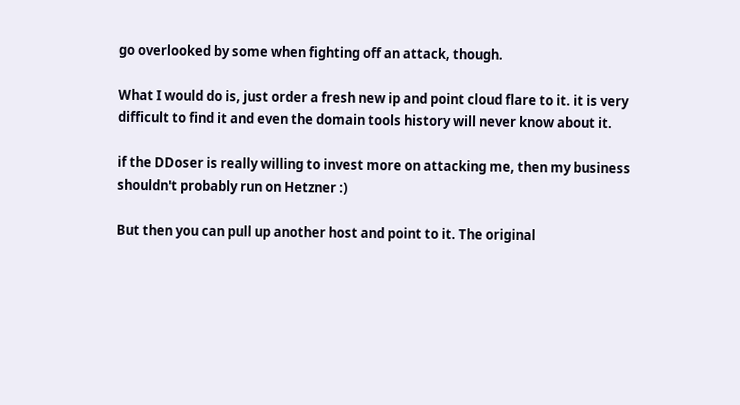go overlooked by some when fighting off an attack, though.

What I would do is, just order a fresh new ip and point cloud flare to it. it is very difficult to find it and even the domain tools history will never know about it.

if the DDoser is really willing to invest more on attacking me, then my business shouldn't probably run on Hetzner :)

But then you can pull up another host and point to it. The original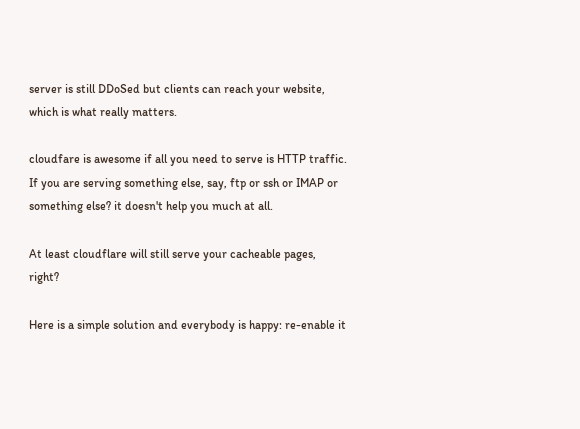server is still DDoSed but clients can reach your website, which is what really matters.

cloudfare is awesome if all you need to serve is HTTP traffic. If you are serving something else, say, ftp or ssh or IMAP or something else? it doesn't help you much at all.

At least cloudflare will still serve your cacheable pages, right?

Here is a simple solution and everybody is happy: re-enable it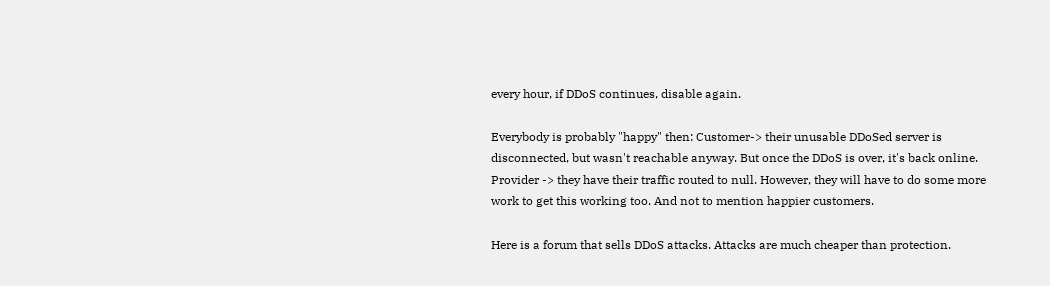every hour, if DDoS continues, disable again.

Everybody is probably "happy" then: Customer-> their unusable DDoSed server is disconnected, but wasn't reachable anyway. But once the DDoS is over, it's back online. Provider -> they have their traffic routed to null. However, they will have to do some more work to get this working too. And not to mention happier customers.

Here is a forum that sells DDoS attacks. Attacks are much cheaper than protection.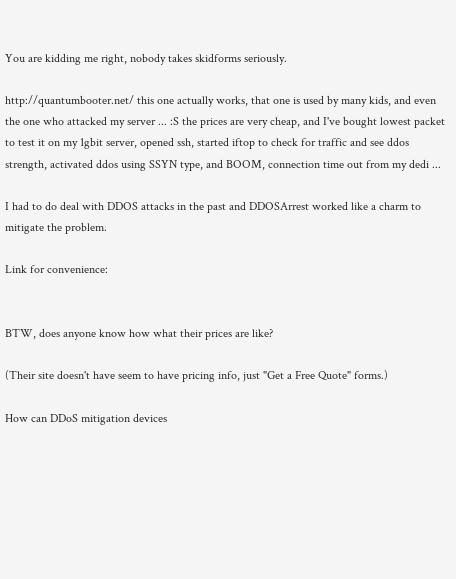You are kidding me right, nobody takes skidforms seriously.

http://quantumbooter.net/ this one actually works, that one is used by many kids, and even the one who attacked my server ... :S the prices are very cheap, and I've bought lowest packet to test it on my 1gbit server, opened ssh, started iftop to check for traffic and see ddos strength, activated ddos using SSYN type, and BOOM, connection time out from my dedi ...

I had to do deal with DDOS attacks in the past and DDOSArrest worked like a charm to mitigate the problem.

Link for convenience:


BTW, does anyone know how what their prices are like?

(Their site doesn't have seem to have pricing info, just "Get a Free Quote" forms.)

How can DDoS mitigation devices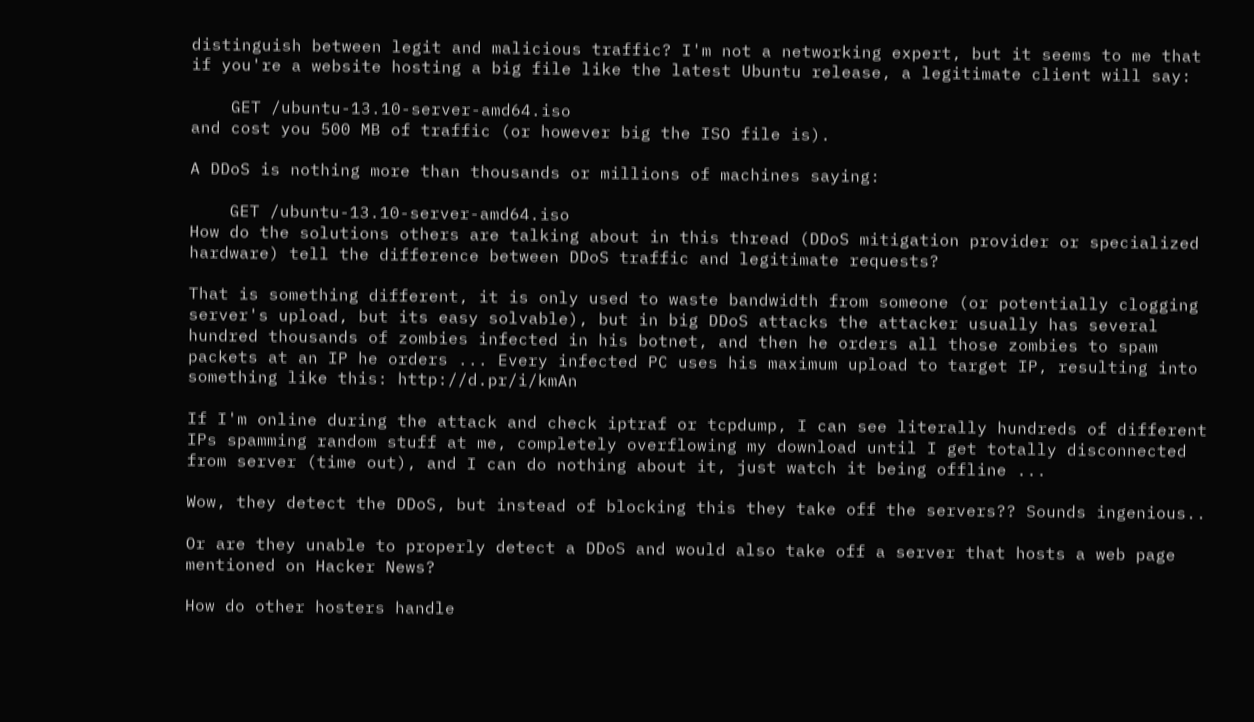distinguish between legit and malicious traffic? I'm not a networking expert, but it seems to me that if you're a website hosting a big file like the latest Ubuntu release, a legitimate client will say:

    GET /ubuntu-13.10-server-amd64.iso
and cost you 500 MB of traffic (or however big the ISO file is).

A DDoS is nothing more than thousands or millions of machines saying:

    GET /ubuntu-13.10-server-amd64.iso
How do the solutions others are talking about in this thread (DDoS mitigation provider or specialized hardware) tell the difference between DDoS traffic and legitimate requests?

That is something different, it is only used to waste bandwidth from someone (or potentially clogging server's upload, but its easy solvable), but in big DDoS attacks the attacker usually has several hundred thousands of zombies infected in his botnet, and then he orders all those zombies to spam packets at an IP he orders ... Every infected PC uses his maximum upload to target IP, resulting into something like this: http://d.pr/i/kmAn

If I'm online during the attack and check iptraf or tcpdump, I can see literally hundreds of different IPs spamming random stuff at me, completely overflowing my download until I get totally disconnected from server (time out), and I can do nothing about it, just watch it being offline ...

Wow, they detect the DDoS, but instead of blocking this they take off the servers?? Sounds ingenious..

Or are they unable to properly detect a DDoS and would also take off a server that hosts a web page mentioned on Hacker News?

How do other hosters handle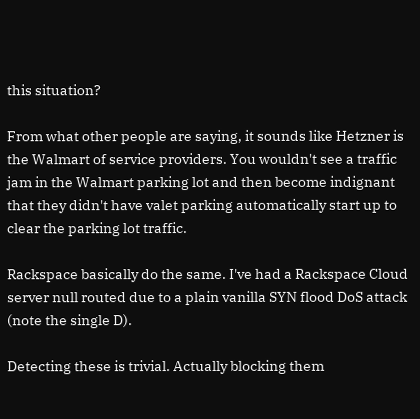this situation?

From what other people are saying, it sounds like Hetzner is the Walmart of service providers. You wouldn't see a traffic jam in the Walmart parking lot and then become indignant that they didn't have valet parking automatically start up to clear the parking lot traffic.

Rackspace basically do the same. I've had a Rackspace Cloud server null routed due to a plain vanilla SYN flood DoS attack (note the single D).

Detecting these is trivial. Actually blocking them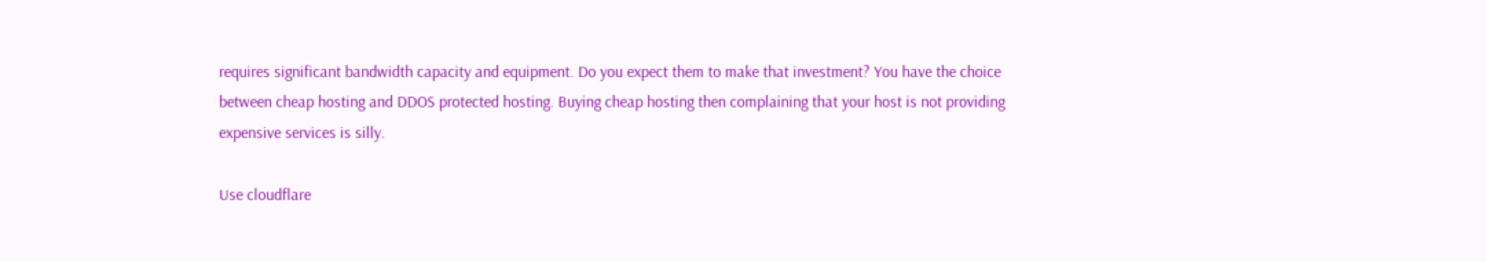requires significant bandwidth capacity and equipment. Do you expect them to make that investment? You have the choice between cheap hosting and DDOS protected hosting. Buying cheap hosting then complaining that your host is not providing expensive services is silly.

Use cloudflare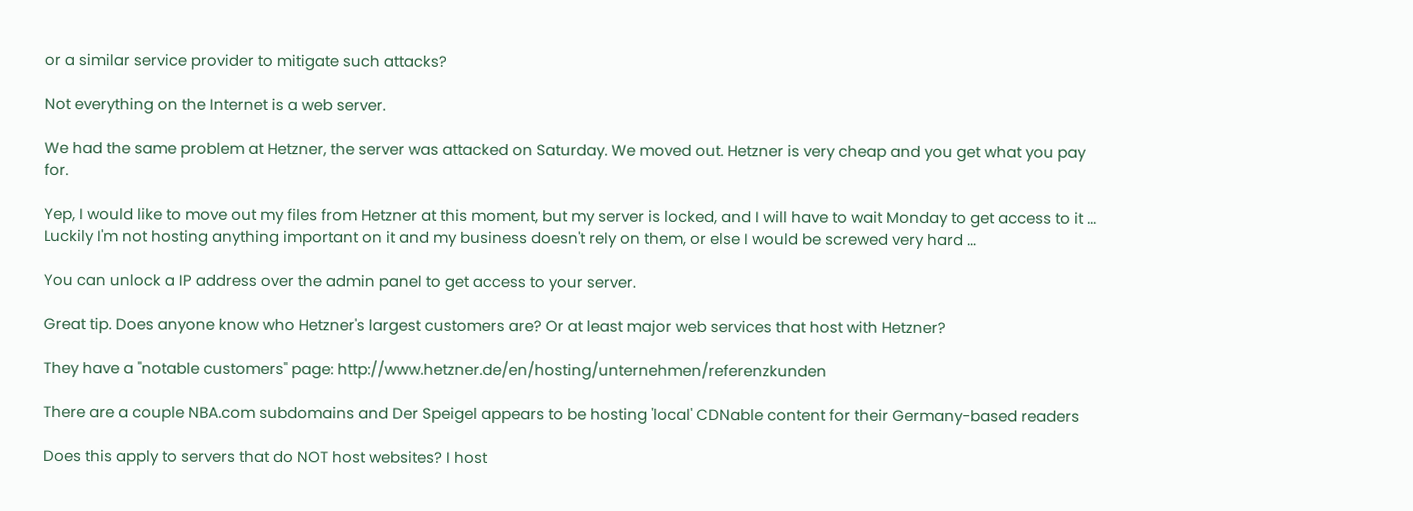or a similar service provider to mitigate such attacks?

Not everything on the Internet is a web server.

We had the same problem at Hetzner, the server was attacked on Saturday. We moved out. Hetzner is very cheap and you get what you pay for.

Yep, I would like to move out my files from Hetzner at this moment, but my server is locked, and I will have to wait Monday to get access to it ... Luckily I'm not hosting anything important on it and my business doesn't rely on them, or else I would be screwed very hard ...

You can unlock a IP address over the admin panel to get access to your server.

Great tip. Does anyone know who Hetzner's largest customers are? Or at least major web services that host with Hetzner?

They have a "notable customers" page: http://www.hetzner.de/en/hosting/unternehmen/referenzkunden

There are a couple NBA.com subdomains and Der Speigel appears to be hosting 'local' CDNable content for their Germany-based readers

Does this apply to servers that do NOT host websites? I host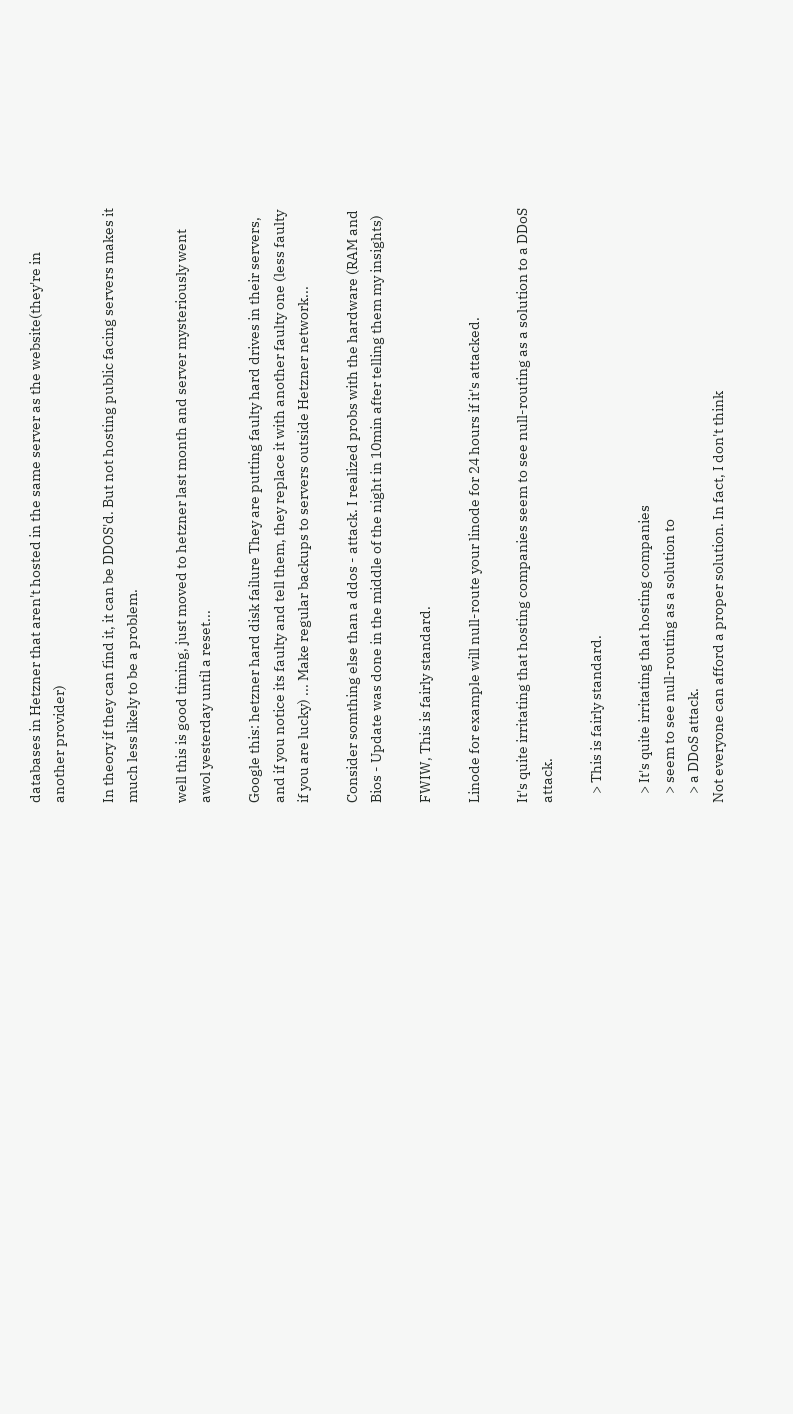databases in Hetzner that aren't hosted in the same server as the website(they're in another provider)

In theory if they can find it, it can be DDOS'd. But not hosting public facing servers makes it much less likely to be a problem.

well this is good timing, just moved to hetzner last month and server mysteriously went awol yesterday until a reset...

Google this: hetzner hard disk failure They are putting faulty hard drives in their servers, and if you notice its faulty and tell them, they replace it with another faulty one (less faulty if you are lucky) ... Make regular backups to servers outside Hetzner network...

Consider somthing else than a ddos - attack. I realized probs with the hardware (RAM and Bios - Update was done in the middle of the night in 10min after telling them my insights)

FWIW, This is fairly standard.

Linode for example will null-route your linode for 24 hours if it's attacked.

It's quite irritating that hosting companies seem to see null-routing as a solution to a DDoS attack.

   > This is fairly standard.

   > It's quite irritating that hosting companies
   > seem to see null-routing as a solution to
   > a DDoS attack.
Not everyone can afford a proper solution. In fact, I don't think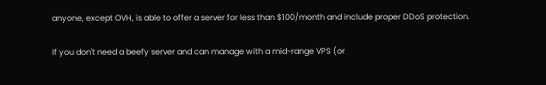anyone, except OVH, is able to offer a server for less than $100/month and include proper DDoS protection.

If you don't need a beefy server and can manage with a mid-range VPS (or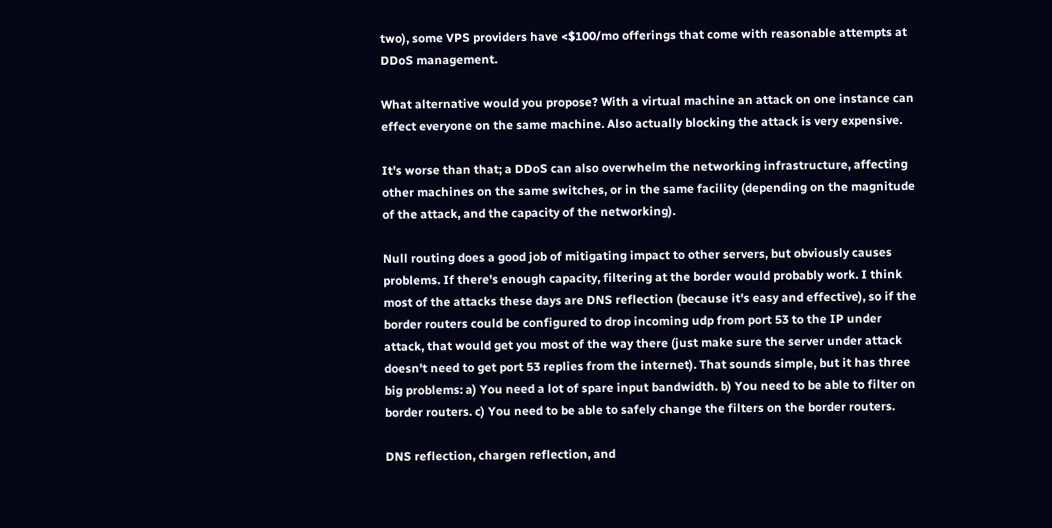two), some VPS providers have <$100/mo offerings that come with reasonable attempts at DDoS management.

What alternative would you propose? With a virtual machine an attack on one instance can effect everyone on the same machine. Also actually blocking the attack is very expensive.

It's worse than that; a DDoS can also overwhelm the networking infrastructure, affecting other machines on the same switches, or in the same facility (depending on the magnitude of the attack, and the capacity of the networking).

Null routing does a good job of mitigating impact to other servers, but obviously causes problems. If there's enough capacity, filtering at the border would probably work. I think most of the attacks these days are DNS reflection (because it's easy and effective), so if the border routers could be configured to drop incoming udp from port 53 to the IP under attack, that would get you most of the way there (just make sure the server under attack doesn't need to get port 53 replies from the internet). That sounds simple, but it has three big problems: a) You need a lot of spare input bandwidth. b) You need to be able to filter on border routers. c) You need to be able to safely change the filters on the border routers.

DNS reflection, chargen reflection, and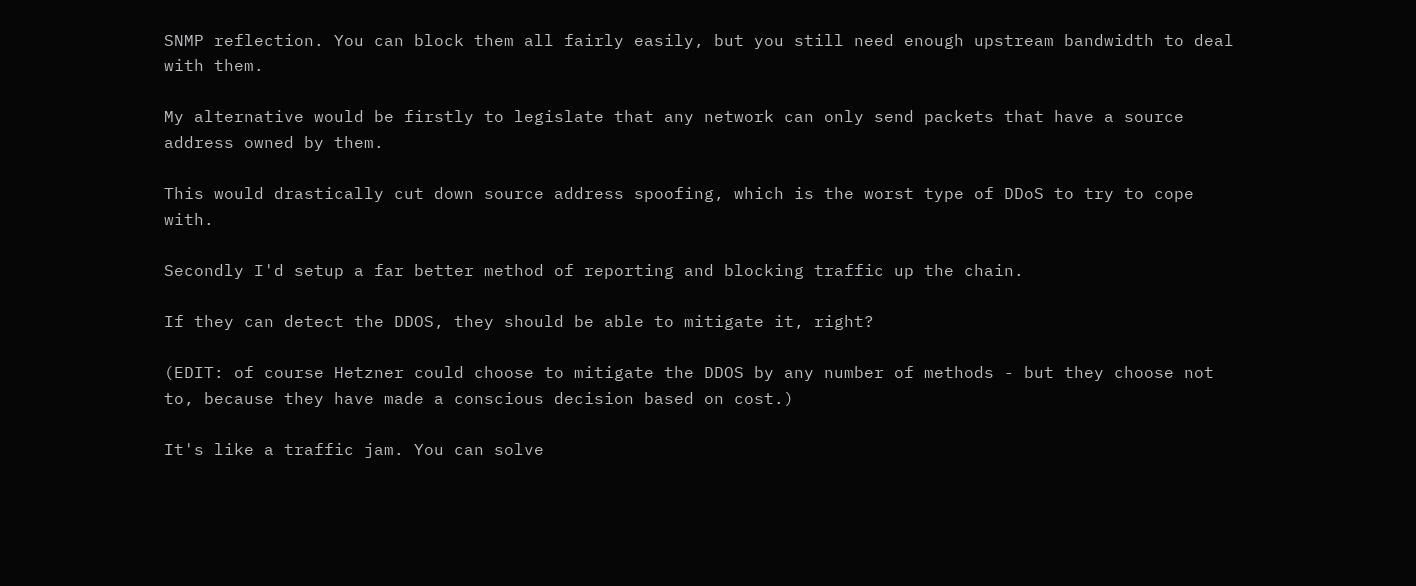SNMP reflection. You can block them all fairly easily, but you still need enough upstream bandwidth to deal with them.

My alternative would be firstly to legislate that any network can only send packets that have a source address owned by them.

This would drastically cut down source address spoofing, which is the worst type of DDoS to try to cope with.

Secondly I'd setup a far better method of reporting and blocking traffic up the chain.

If they can detect the DDOS, they should be able to mitigate it, right?

(EDIT: of course Hetzner could choose to mitigate the DDOS by any number of methods - but they choose not to, because they have made a conscious decision based on cost.)

It's like a traffic jam. You can solve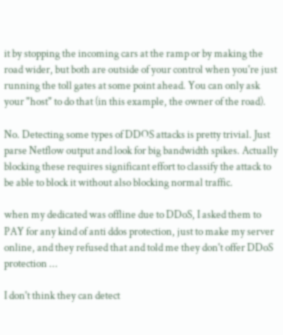it by stopping the incoming cars at the ramp or by making the road wider, but both are outside of your control when you're just running the toll gates at some point ahead. You can only ask your "host" to do that (in this example, the owner of the road).

No. Detecting some types of DDOS attacks is pretty trivial. Just parse Netflow output and look for big bandwidth spikes. Actually blocking these requires significant effort to classify the attack to be able to block it without also blocking normal traffic.

when my dedicated was offline due to DDoS, I asked them to PAY for any kind of anti ddos protection, just to make my server online, and they refused that and told me they don't offer DDoS protection ...

I don't think they can detect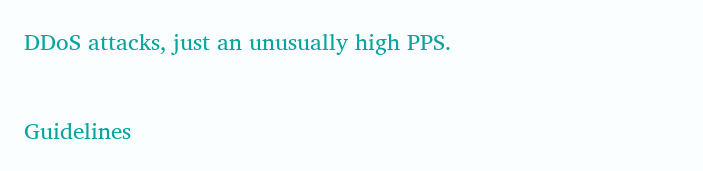DDoS attacks, just an unusually high PPS.


Guidelines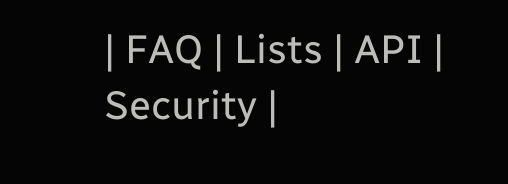| FAQ | Lists | API | Security |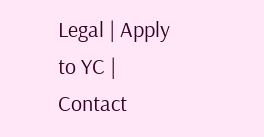Legal | Apply to YC | Contact